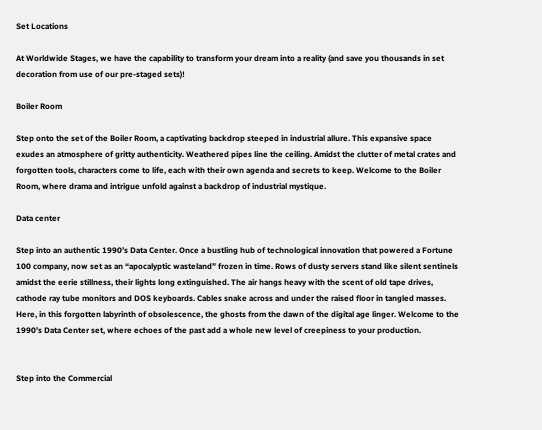Set Locations

At Worldwide Stages, we have the capability to transform your dream into a reality (and save you thousands in set decoration from use of our pre-staged sets)!

Boiler Room

Step onto the set of the Boiler Room, a captivating backdrop steeped in industrial allure. This expansive space exudes an atmosphere of gritty authenticity. Weathered pipes line the ceiling. Amidst the clutter of metal crates and forgotten tools, characters come to life, each with their own agenda and secrets to keep. Welcome to the Boiler Room, where drama and intrigue unfold against a backdrop of industrial mystique.

Data center

Step into an authentic 1990’s Data Center. Once a bustling hub of technological innovation that powered a Fortune 100 company, now set as an “apocalyptic wasteland” frozen in time. Rows of dusty servers stand like silent sentinels amidst the eerie stillness, their lights long extinguished. The air hangs heavy with the scent of old tape drives, cathode ray tube monitors and DOS keyboards. Cables snake across and under the raised floor in tangled masses. Here, in this forgotten labyrinth of obsolescence, the ghosts from the dawn of the digital age linger. Welcome to the 1990’s Data Center set, where echoes of the past add a whole new level of creepiness to your production.


Step into the Commercial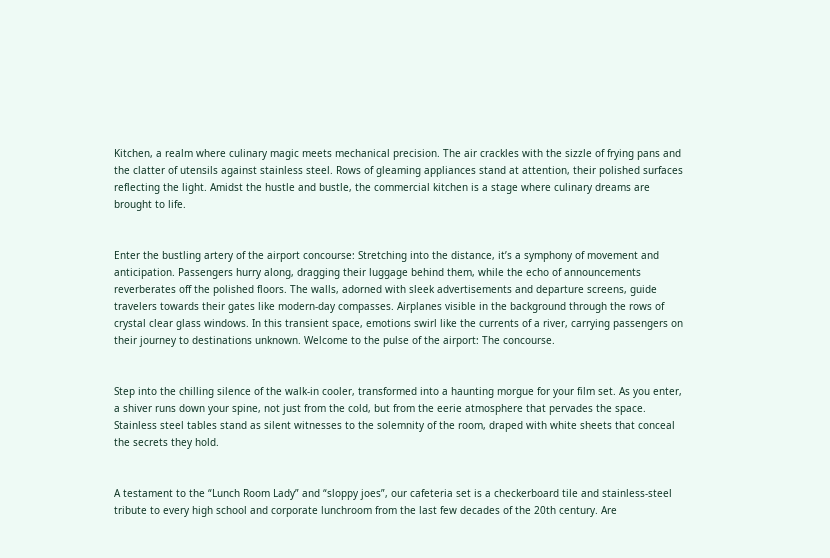Kitchen, a realm where culinary magic meets mechanical precision. The air crackles with the sizzle of frying pans and the clatter of utensils against stainless steel. Rows of gleaming appliances stand at attention, their polished surfaces reflecting the light. Amidst the hustle and bustle, the commercial kitchen is a stage where culinary dreams are brought to life.


Enter the bustling artery of the airport concourse: Stretching into the distance, it’s a symphony of movement and anticipation. Passengers hurry along, dragging their luggage behind them, while the echo of announcements reverberates off the polished floors. The walls, adorned with sleek advertisements and departure screens, guide travelers towards their gates like modern-day compasses. Airplanes visible in the background through the rows of crystal clear glass windows. In this transient space, emotions swirl like the currents of a river, carrying passengers on their journey to destinations unknown. Welcome to the pulse of the airport: The concourse.


Step into the chilling silence of the walk-in cooler, transformed into a haunting morgue for your film set. As you enter, a shiver runs down your spine, not just from the cold, but from the eerie atmosphere that pervades the space. Stainless steel tables stand as silent witnesses to the solemnity of the room, draped with white sheets that conceal the secrets they hold.


A testament to the “Lunch Room Lady” and “sloppy joes”, our cafeteria set is a checkerboard tile and stainless-steel tribute to every high school and corporate lunchroom from the last few decades of the 20th century. Are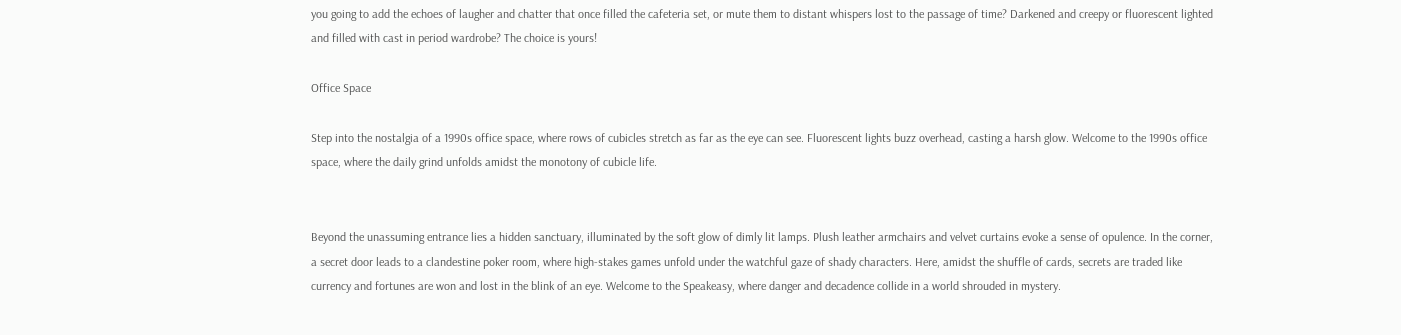you going to add the echoes of laugher and chatter that once filled the cafeteria set, or mute them to distant whispers lost to the passage of time? Darkened and creepy or fluorescent lighted and filled with cast in period wardrobe? The choice is yours!

Office Space

Step into the nostalgia of a 1990s office space, where rows of cubicles stretch as far as the eye can see. Fluorescent lights buzz overhead, casting a harsh glow. Welcome to the 1990s office space, where the daily grind unfolds amidst the monotony of cubicle life.


Beyond the unassuming entrance lies a hidden sanctuary, illuminated by the soft glow of dimly lit lamps. Plush leather armchairs and velvet curtains evoke a sense of opulence. In the corner, a secret door leads to a clandestine poker room, where high-stakes games unfold under the watchful gaze of shady characters. Here, amidst the shuffle of cards, secrets are traded like currency and fortunes are won and lost in the blink of an eye. Welcome to the Speakeasy, where danger and decadence collide in a world shrouded in mystery.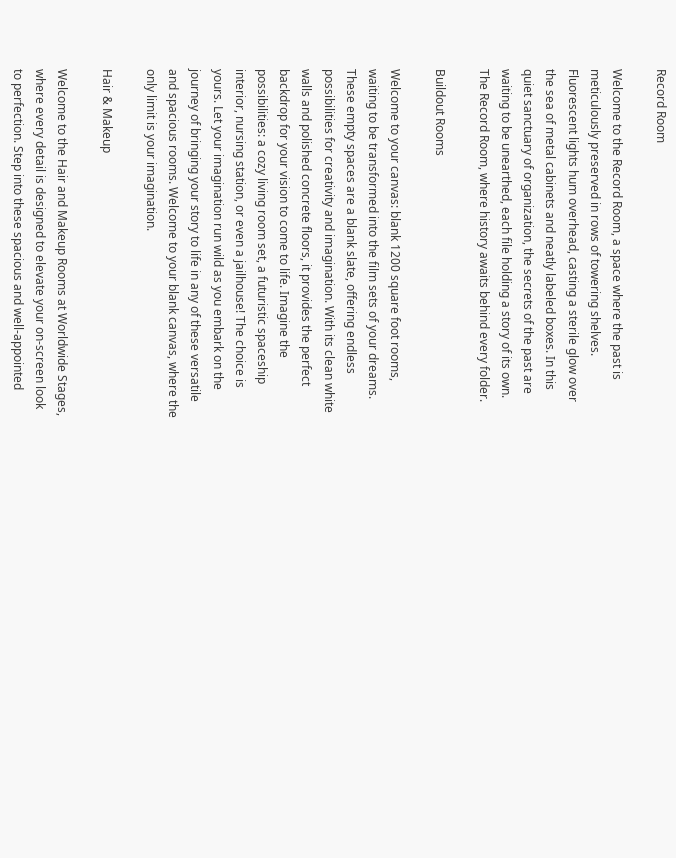Record Room

Welcome to the Record Room, a space where the past is meticulously preserved in rows of towering shelves. Fluorescent lights hum overhead, casting a sterile glow over the sea of metal cabinets and neatly labeled boxes. In this quiet sanctuary of organization, the secrets of the past are waiting to be unearthed, each file holding a story of its own. The Record Room, where history awaits behind every folder.

Buildout Rooms

Welcome to your canvas: blank 1200 square foot rooms, waiting to be transformed into the film sets of your dreams. These empty spaces are a blank slate, offering endless possibilities for creativity and imagination. With its clean white walls and polished concrete floors, it provides the perfect backdrop for your vision to come to life. Imagine the possibilities: a cozy living room set, a futuristic spaceship interior, nursing station, or even a jailhouse! The choice is yours. Let your imagination run wild as you embark on the journey of bringing your story to life in any of these versatile and spacious rooms. Welcome to your blank canvas, where the only limit is your imagination.

Hair & Makeup

Welcome to the Hair and Makeup Rooms at Worldwide Stages, where every detail is designed to elevate your on-screen look to perfection. Step into these spacious and well-appointed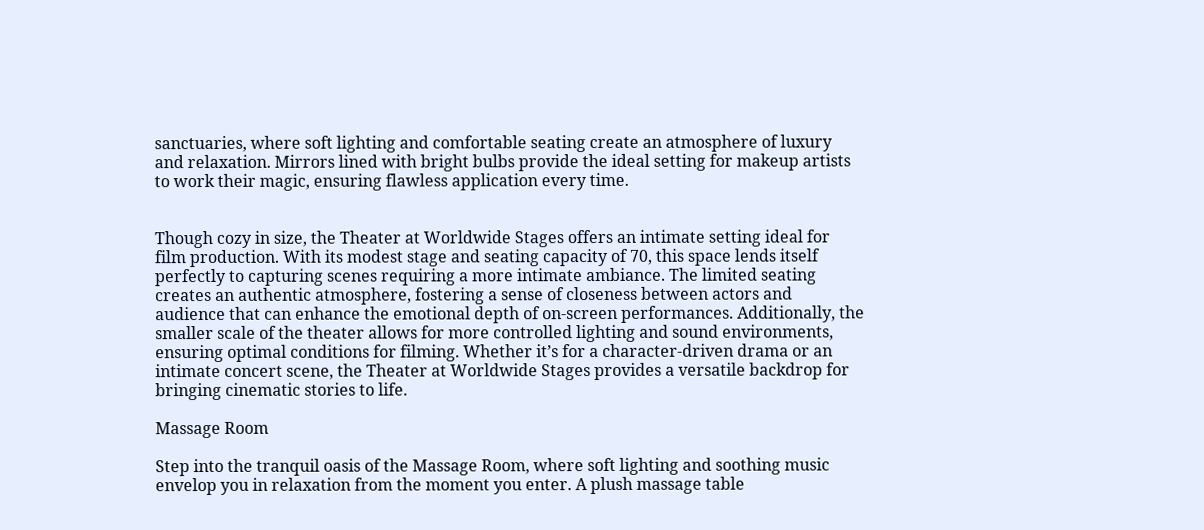sanctuaries, where soft lighting and comfortable seating create an atmosphere of luxury and relaxation. Mirrors lined with bright bulbs provide the ideal setting for makeup artists to work their magic, ensuring flawless application every time.


Though cozy in size, the Theater at Worldwide Stages offers an intimate setting ideal for film production. With its modest stage and seating capacity of 70, this space lends itself perfectly to capturing scenes requiring a more intimate ambiance. The limited seating creates an authentic atmosphere, fostering a sense of closeness between actors and audience that can enhance the emotional depth of on-screen performances. Additionally, the smaller scale of the theater allows for more controlled lighting and sound environments, ensuring optimal conditions for filming. Whether it’s for a character-driven drama or an intimate concert scene, the Theater at Worldwide Stages provides a versatile backdrop for bringing cinematic stories to life.

Massage Room

Step into the tranquil oasis of the Massage Room, where soft lighting and soothing music envelop you in relaxation from the moment you enter. A plush massage table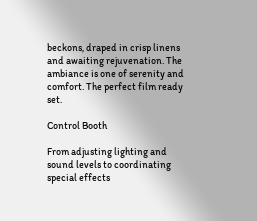beckons, draped in crisp linens and awaiting rejuvenation. The ambiance is one of serenity and comfort. The perfect film ready set.

Control Booth

From adjusting lighting and sound levels to coordinating special effects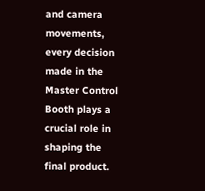and camera movements, every decision made in the Master Control Booth plays a crucial role in shaping the final product.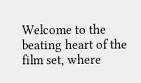Welcome to the beating heart of the film set, where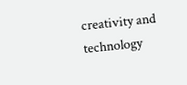creativity and technology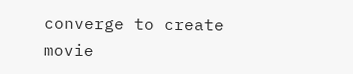converge to create movie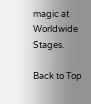magic at Worldwide Stages.

Back to Top